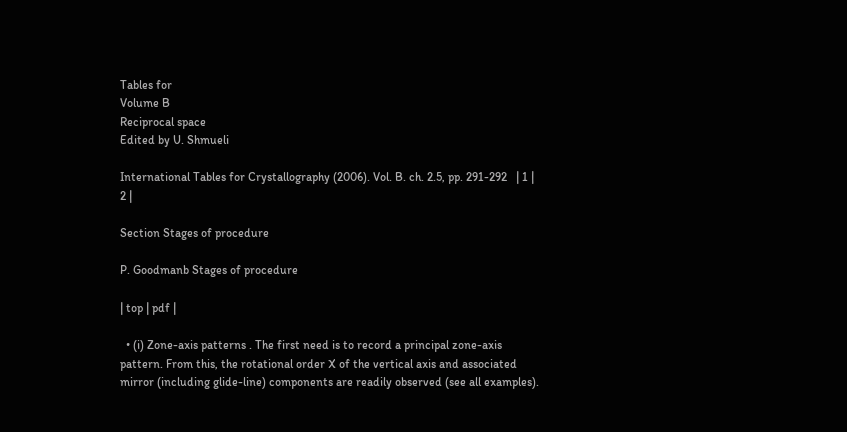Tables for
Volume B
Reciprocal space
Edited by U. Shmueli

International Tables for Crystallography (2006). Vol. B. ch. 2.5, pp. 291-292   | 1 | 2 |

Section Stages of procedure

P. Goodmanb Stages of procedure

| top | pdf |

  • (i) Zone-axis patterns . The first need is to record a principal zone-axis pattern. From this, the rotational order X of the vertical axis and associated mirror (including glide-line) components are readily observed (see all examples).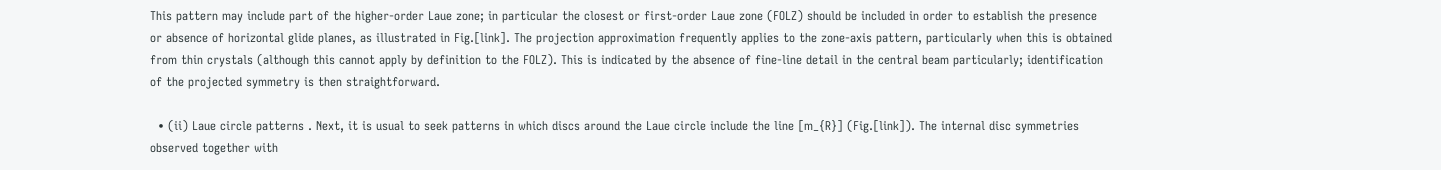This pattern may include part of the higher-order Laue zone; in particular the closest or first-order Laue zone (FOLZ) should be included in order to establish the presence or absence of horizontal glide planes, as illustrated in Fig.[link]. The projection approximation frequently applies to the zone-axis pattern, particularly when this is obtained from thin crystals (although this cannot apply by definition to the FOLZ). This is indicated by the absence of fine-line detail in the central beam particularly; identification of the projected symmetry is then straightforward.

  • (ii) Laue circle patterns . Next, it is usual to seek patterns in which discs around the Laue circle include the line [m_{R}] (Fig.[link]). The internal disc symmetries observed together with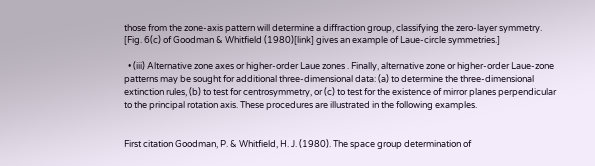those from the zone-axis pattern will determine a diffraction group, classifying the zero-layer symmetry. [Fig. 6(c) of Goodman & Whitfield (1980)[link] gives an example of Laue-circle symmetries.]

  • (iii) Alternative zone axes or higher-order Laue zones . Finally, alternative zone or higher-order Laue-zone patterns may be sought for additional three-dimensional data: (a) to determine the three-dimensional extinction rules, (b) to test for centrosymmetry, or (c) to test for the existence of mirror planes perpendicular to the principal rotation axis. These procedures are illustrated in the following examples.


First citation Goodman, P. & Whitfield, H. J. (1980). The space group determination of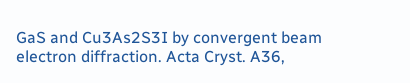GaS and Cu3As2S3I by convergent beam electron diffraction. Acta Cryst. A36,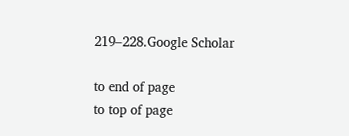219–228.Google Scholar

to end of page
to top of page